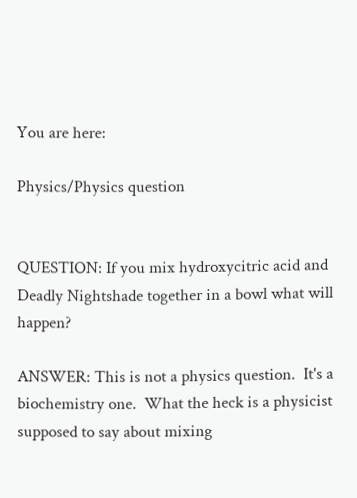You are here:

Physics/Physics question


QUESTION: If you mix hydroxycitric acid and Deadly Nightshade together in a bowl what will happen?

ANSWER: This is not a physics question.  It's a biochemistry one.  What the heck is a physicist supposed to say about mixing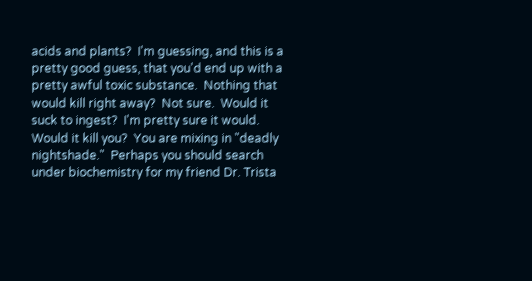acids and plants?  I'm guessing, and this is a pretty good guess, that you'd end up with a pretty awful toxic substance.  Nothing that would kill right away?  Not sure.  Would it suck to ingest?  I'm pretty sure it would.  Would it kill you?  You are mixing in "deadly nightshade."  Perhaps you should search under biochemistry for my friend Dr. Trista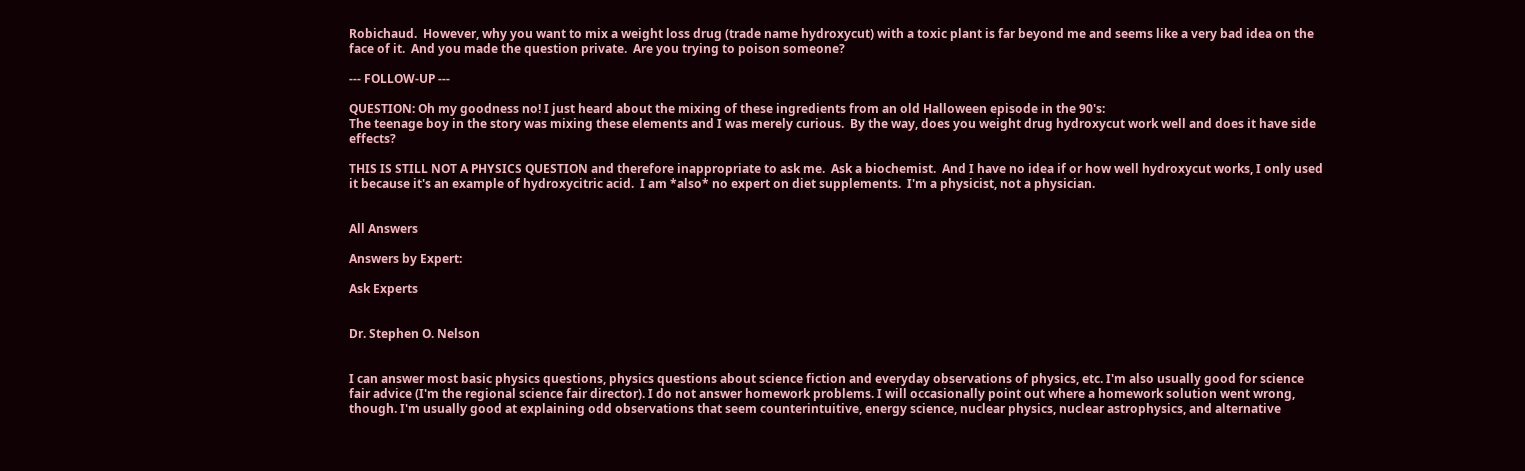Robichaud.  However, why you want to mix a weight loss drug (trade name hydroxycut) with a toxic plant is far beyond me and seems like a very bad idea on the face of it.  And you made the question private.  Are you trying to poison someone?

--- FOLLOW-UP ---

QUESTION: Oh my goodness no! I just heard about the mixing of these ingredients from an old Halloween episode in the 90's:
The teenage boy in the story was mixing these elements and I was merely curious.  By the way, does you weight drug hydroxycut work well and does it have side effects?

THIS IS STILL NOT A PHYSICS QUESTION and therefore inappropriate to ask me.  Ask a biochemist.  And I have no idea if or how well hydroxycut works, I only used it because it's an example of hydroxycitric acid.  I am *also* no expert on diet supplements.  I'm a physicist, not a physician.


All Answers

Answers by Expert:

Ask Experts


Dr. Stephen O. Nelson


I can answer most basic physics questions, physics questions about science fiction and everyday observations of physics, etc. I'm also usually good for science fair advice (I'm the regional science fair director). I do not answer homework problems. I will occasionally point out where a homework solution went wrong, though. I'm usually good at explaining odd observations that seem counterintuitive, energy science, nuclear physics, nuclear astrophysics, and alternative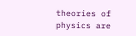theories of physics are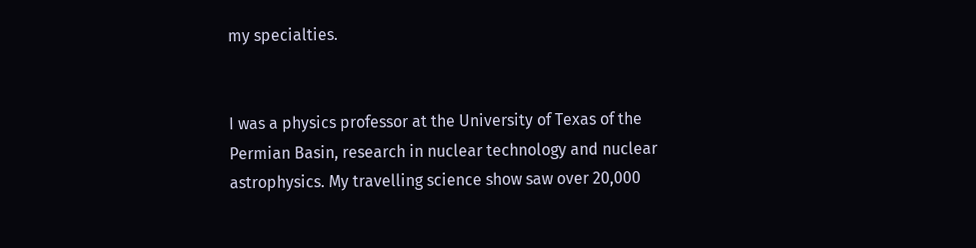my specialties.


I was a physics professor at the University of Texas of the Permian Basin, research in nuclear technology and nuclear astrophysics. My travelling science show saw over 20,000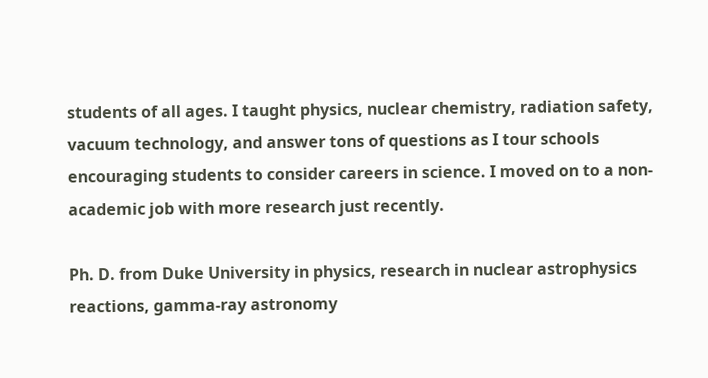students of all ages. I taught physics, nuclear chemistry, radiation safety, vacuum technology, and answer tons of questions as I tour schools encouraging students to consider careers in science. I moved on to a non-academic job with more research just recently.

Ph. D. from Duke University in physics, research in nuclear astrophysics reactions, gamma-ray astronomy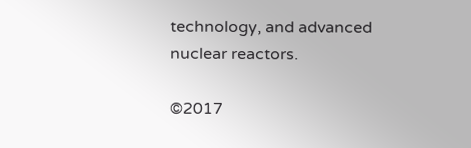technology, and advanced nuclear reactors.

©2017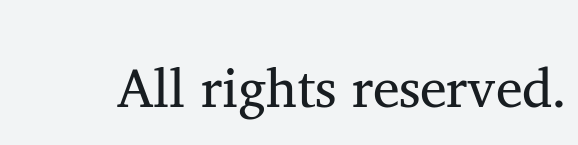All rights reserved.